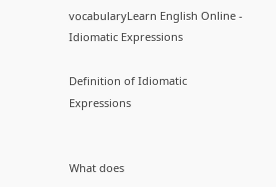vocabularyLearn English Online - Idiomatic Expressions

Definition of Idiomatic Expressions


What does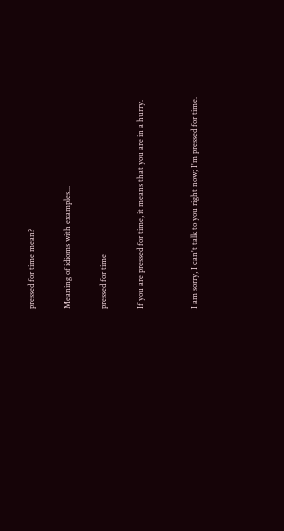pressed for time mean?

Meaning of idioms with examples...

pressed for time

If you are pressed for time, it means that you are in a hurry.


I am sorry, I can't talk to you right now; I'm pressed for time.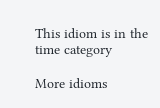This idiom is in the time category

More idioms